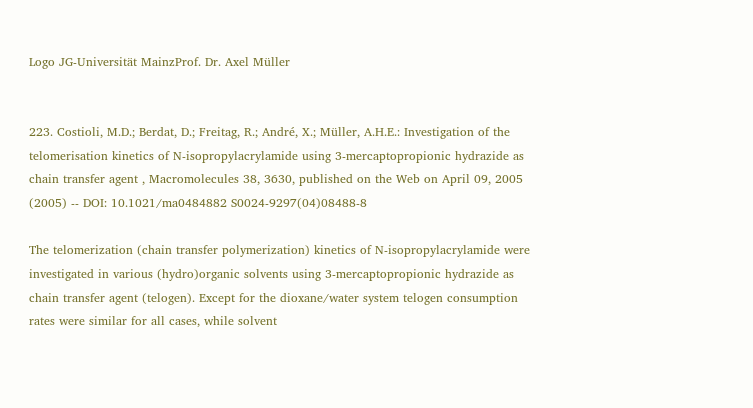Logo JG-Universität MainzProf. Dr. Axel Müller


223. Costioli, M.D.; Berdat, D.; Freitag, R.; André, X.; Müller, A.H.E.: Investigation of the telomerisation kinetics of N-isopropylacrylamide using 3-mercaptopropionic hydrazide as chain transfer agent , Macromolecules 38, 3630, published on the Web on April 09, 2005 (2005) -- DOI: 10.1021/ma0484882 S0024-9297(04)08488-8

The telomerization (chain transfer polymerization) kinetics of N-isopropylacrylamide were investigated in various (hydro)organic solvents using 3-mercaptopropionic hydrazide as chain transfer agent (telogen). Except for the dioxane/water system telogen consumption rates were similar for all cases, while solvent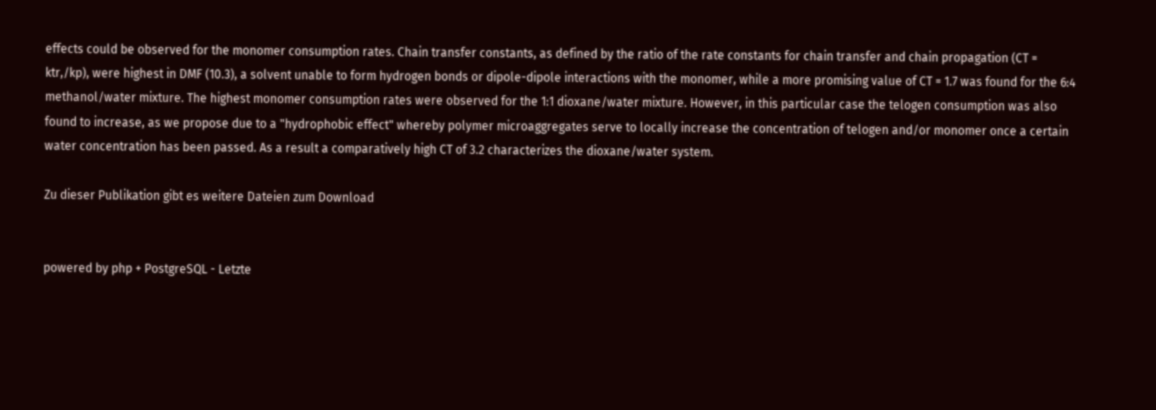effects could be observed for the monomer consumption rates. Chain transfer constants, as defined by the ratio of the rate constants for chain transfer and chain propagation (CT = ktr,/kp), were highest in DMF (10.3), a solvent unable to form hydrogen bonds or dipole-dipole interactions with the monomer, while a more promising value of CT = 1.7 was found for the 6:4 methanol/water mixture. The highest monomer consumption rates were observed for the 1:1 dioxane/water mixture. However, in this particular case the telogen consumption was also found to increase, as we propose due to a "hydrophobic effect" whereby polymer microaggregates serve to locally increase the concentration of telogen and/or monomer once a certain water concentration has been passed. As a result a comparatively high CT of 3.2 characterizes the dioxane/water system.

Zu dieser Publikation gibt es weitere Dateien zum Download


powered by php + PostgreSQL - Letzte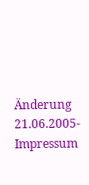Änderung 21.06.2005- Impressum